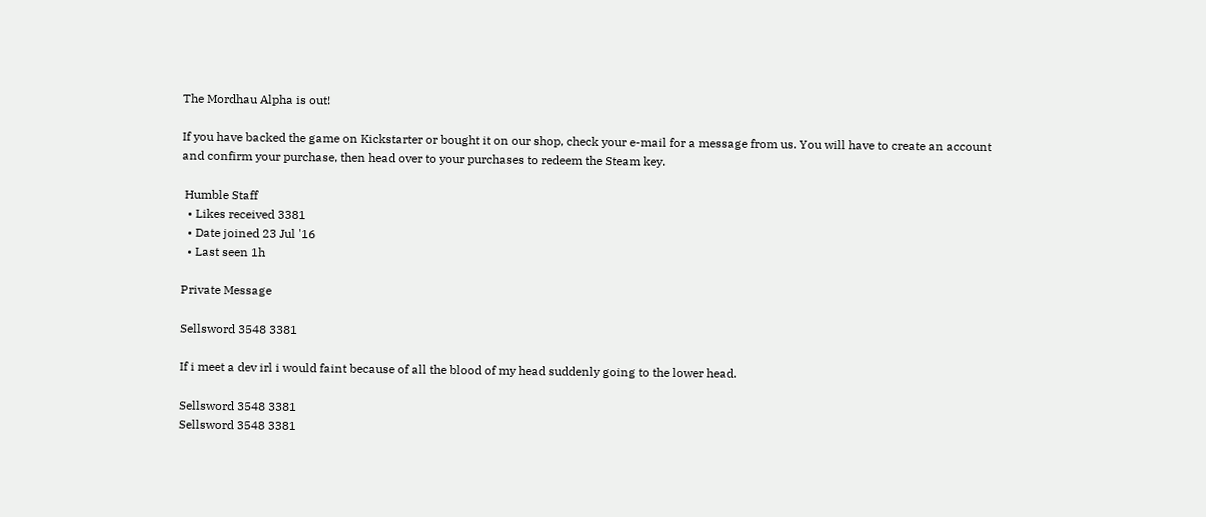The Mordhau Alpha is out!

If you have backed the game on Kickstarter or bought it on our shop, check your e-mail for a message from us. You will have to create an account and confirm your purchase, then head over to your purchases to redeem the Steam key.

 Humble Staff
  • Likes received 3381
  • Date joined 23 Jul '16
  • Last seen 1h

Private Message

Sellsword 3548 3381

If i meet a dev irl i would faint because of all the blood of my head suddenly going to the lower head.

Sellsword 3548 3381
Sellsword 3548 3381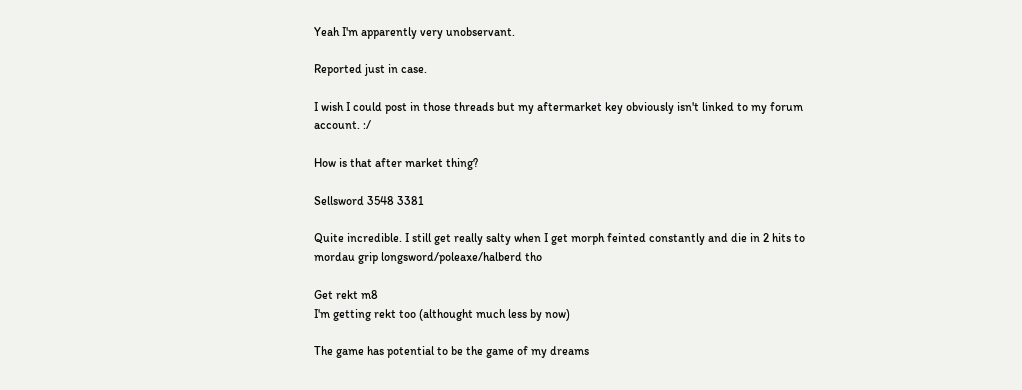Yeah I'm apparently very unobservant.

Reported just in case.

I wish I could post in those threads but my aftermarket key obviously isn't linked to my forum account. :/

How is that after market thing?

Sellsword 3548 3381

Quite incredible. I still get really salty when I get morph feinted constantly and die in 2 hits to mordau grip longsword/poleaxe/halberd tho

Get rekt m8
I'm getting rekt too (althought much less by now)

The game has potential to be the game of my dreams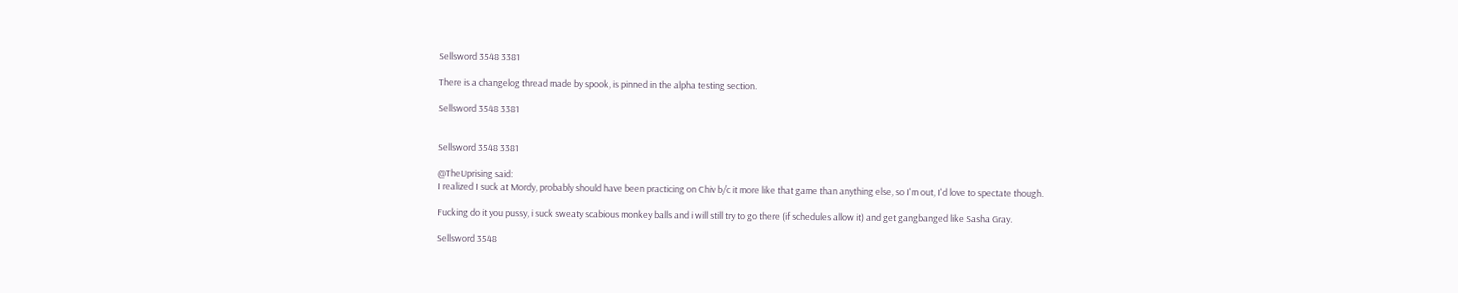Sellsword 3548 3381

There is a changelog thread made by spook, is pinned in the alpha testing section.

Sellsword 3548 3381


Sellsword 3548 3381

@TheUprising said:
I realized I suck at Mordy, probably should have been practicing on Chiv b/c it more like that game than anything else, so I'm out, I'd love to spectate though.

Fucking do it you pussy, i suck sweaty scabious monkey balls and i will still try to go there (if schedules allow it) and get gangbanged like Sasha Gray.

Sellsword 3548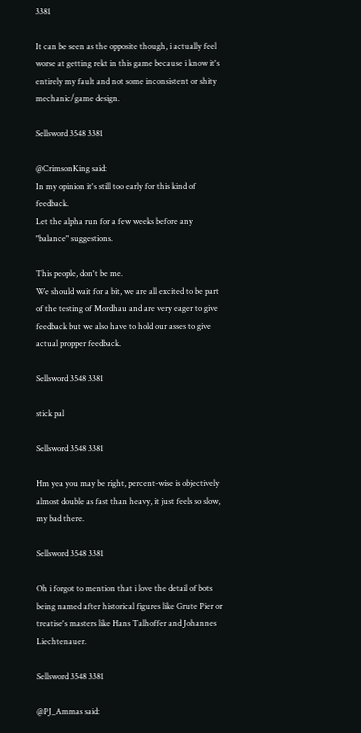3381

It can be seen as the opposite though, i actually feel worse at getting rekt in this game because i know it's entirely my fault and not some inconsistent or shity mechanic/game design.

Sellsword 3548 3381

@CrimsonKing said:
In my opinion it's still too early for this kind of feedback.
Let the alpha run for a few weeks before any "balance" suggestions.

This people, don't be me.
We should wait for a bit, we are all excited to be part of the testing of Mordhau and are very eager to give feedback but we also have to hold our asses to give actual propper feedback.

Sellsword 3548 3381

stick pal

Sellsword 3548 3381

Hm yea you may be right, percent-wise is objectively almost double as fast than heavy, it just feels so slow, my bad there.

Sellsword 3548 3381

Oh i forgot to mention that i love the detail of bots being named after historical figures like Grute Pier or treatise's masters like Hans Talhoffer and Johannes Liechtenauer.

Sellsword 3548 3381

@PJ_Ammas said: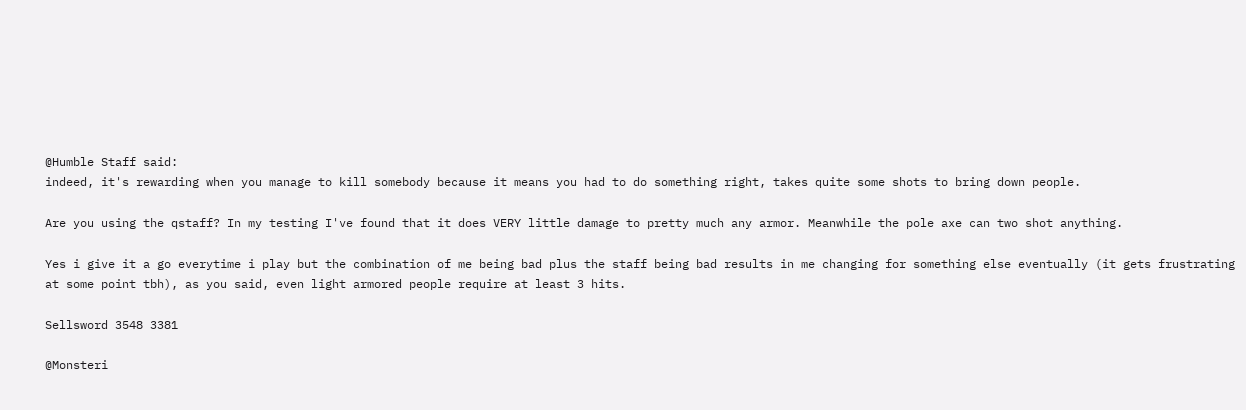@Humble Staff said:
indeed, it's rewarding when you manage to kill somebody because it means you had to do something right, takes quite some shots to bring down people.

Are you using the qstaff? In my testing I've found that it does VERY little damage to pretty much any armor. Meanwhile the pole axe can two shot anything.

Yes i give it a go everytime i play but the combination of me being bad plus the staff being bad results in me changing for something else eventually (it gets frustrating at some point tbh), as you said, even light armored people require at least 3 hits.

Sellsword 3548 3381

@Monsteri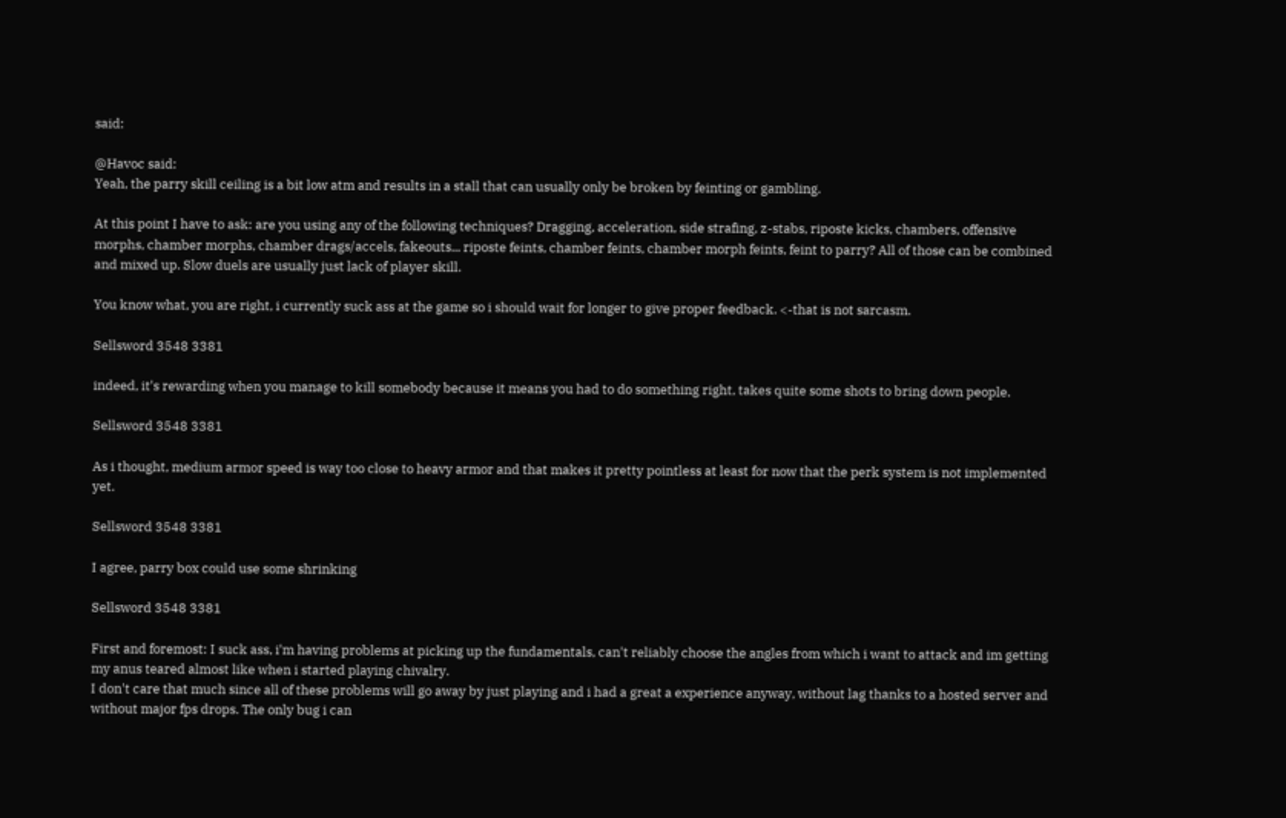said:

@Havoc said:
Yeah, the parry skill ceiling is a bit low atm and results in a stall that can usually only be broken by feinting or gambling.

At this point I have to ask: are you using any of the following techniques? Dragging, acceleration, side strafing, z-stabs, riposte kicks, chambers, offensive morphs, chamber morphs, chamber drags/accels, fakeouts... riposte feints, chamber feints, chamber morph feints, feint to parry? All of those can be combined and mixed up. Slow duels are usually just lack of player skill.

You know what, you are right, i currently suck ass at the game so i should wait for longer to give proper feedback. <-that is not sarcasm.

Sellsword 3548 3381

indeed, it's rewarding when you manage to kill somebody because it means you had to do something right, takes quite some shots to bring down people.

Sellsword 3548 3381

As i thought, medium armor speed is way too close to heavy armor and that makes it pretty pointless at least for now that the perk system is not implemented yet.

Sellsword 3548 3381

I agree, parry box could use some shrinking

Sellsword 3548 3381

First and foremost: I suck ass, i'm having problems at picking up the fundamentals, can't reliably choose the angles from which i want to attack and im getting my anus teared almost like when i started playing chivalry.
I don't care that much since all of these problems will go away by just playing and i had a great a experience anyway, without lag thanks to a hosted server and without major fps drops. The only bug i can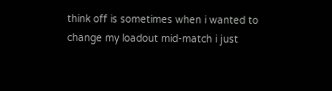think off is sometimes when i wanted to change my loadout mid-match i just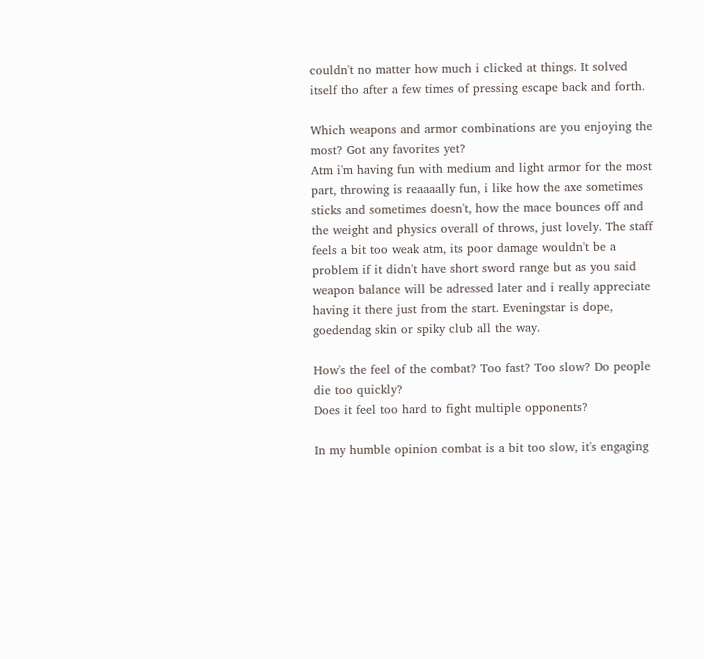couldn't no matter how much i clicked at things. It solved itself tho after a few times of pressing escape back and forth.

Which weapons and armor combinations are you enjoying the most? Got any favorites yet?
Atm i'm having fun with medium and light armor for the most part, throwing is reaaaally fun, i like how the axe sometimes sticks and sometimes doesn't, how the mace bounces off and the weight and physics overall of throws, just lovely. The staff feels a bit too weak atm, its poor damage wouldn't be a problem if it didn't have short sword range but as you said weapon balance will be adressed later and i really appreciate having it there just from the start. Eveningstar is dope, goedendag skin or spiky club all the way.

How's the feel of the combat? Too fast? Too slow? Do people die too quickly?
Does it feel too hard to fight multiple opponents?

In my humble opinion combat is a bit too slow, it's engaging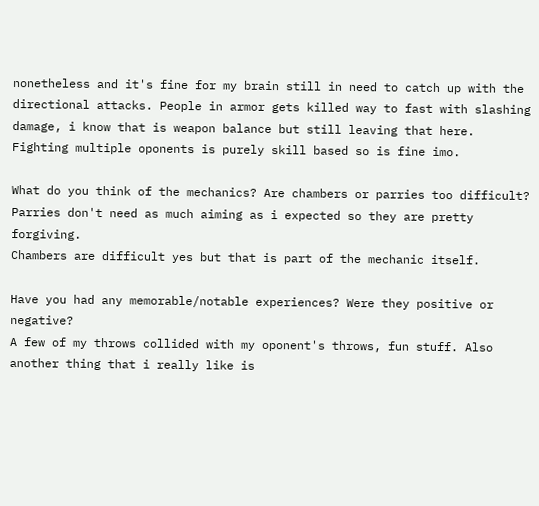nonetheless and it's fine for my brain still in need to catch up with the directional attacks. People in armor gets killed way to fast with slashing damage, i know that is weapon balance but still leaving that here. Fighting multiple oponents is purely skill based so is fine imo.

What do you think of the mechanics? Are chambers or parries too difficult?
Parries don't need as much aiming as i expected so they are pretty forgiving.
Chambers are difficult yes but that is part of the mechanic itself.

Have you had any memorable/notable experiences? Were they positive or negative?
A few of my throws collided with my oponent's throws, fun stuff. Also another thing that i really like is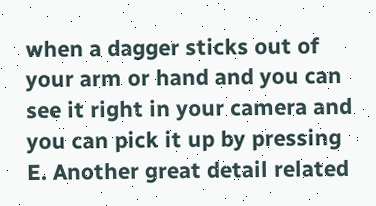when a dagger sticks out of your arm or hand and you can see it right in your camera and you can pick it up by pressing E. Another great detail related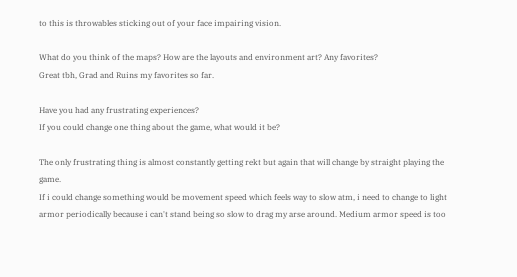to this is throwables sticking out of your face impairing vision.

What do you think of the maps? How are the layouts and environment art? Any favorites?
Great tbh, Grad and Ruins my favorites so far.

Have you had any frustrating experiences?
If you could change one thing about the game, what would it be?

The only frustrating thing is almost constantly getting rekt but again that will change by straight playing the game.
If i could change something would be movement speed which feels way to slow atm, i need to change to light armor periodically because i can't stand being so slow to drag my arse around. Medium armor speed is too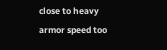close to heavy armor speed too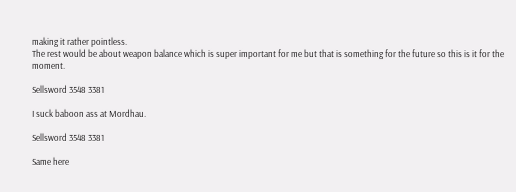making it rather pointless.
The rest would be about weapon balance which is super important for me but that is something for the future so this is it for the moment.

Sellsword 3548 3381

I suck baboon ass at Mordhau.

Sellsword 3548 3381

Same here